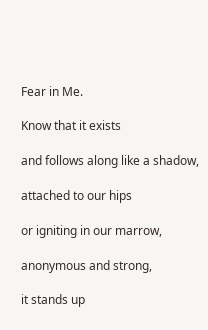Fear in Me.

Know that it exists

and follows along like a shadow,

attached to our hips

or igniting in our marrow,

anonymous and strong,

it stands up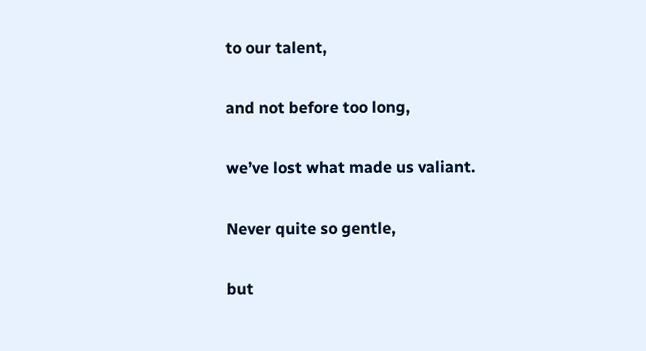to our talent,

and not before too long,

we’ve lost what made us valiant.

Never quite so gentle,

but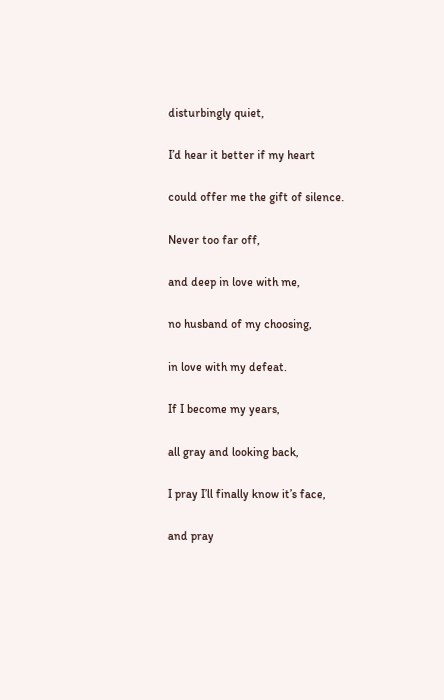disturbingly quiet,

I’d hear it better if my heart

could offer me the gift of silence.

Never too far off,

and deep in love with me,

no husband of my choosing,

in love with my defeat.

If I become my years,

all gray and looking back,

I pray I’ll finally know it’s face,

and pray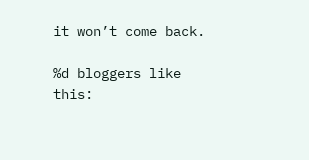it won’t come back.

%d bloggers like this: